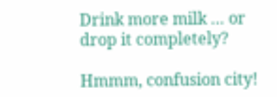Drink more milk … or drop it completely?

Hmmm, confusion city!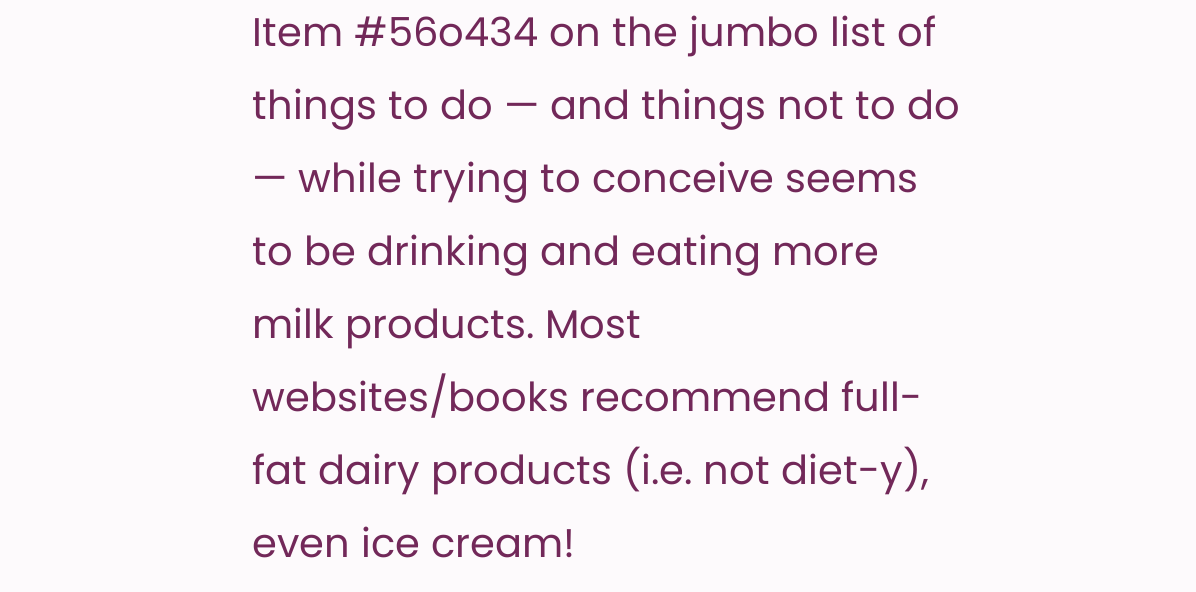Item #56o434 on the jumbo list of things to do — and things not to do — while trying to conceive seems to be drinking and eating more milk products. Most websites/books recommend full-fat dairy products (i.e. not diet-y), even ice cream!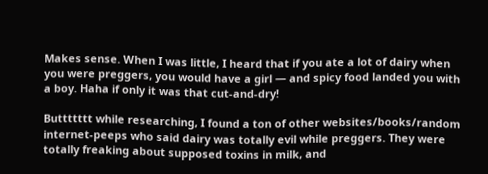Makes sense. When I was little, I heard that if you ate a lot of dairy when you were preggers, you would have a girl — and spicy food landed you with a boy. Haha if only it was that cut-and-dry!

Buttttttt while researching, I found a ton of other websites/books/random internet-peeps who said dairy was totally evil while preggers. They were totally freaking about supposed toxins in milk, and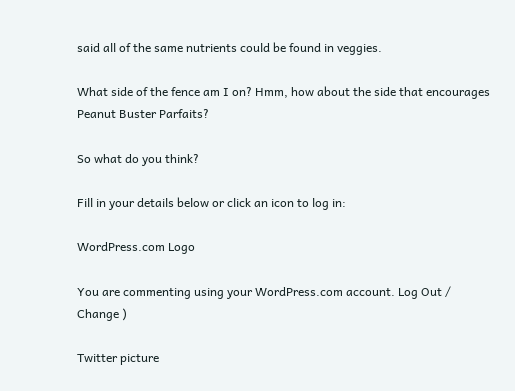said all of the same nutrients could be found in veggies.

What side of the fence am I on? Hmm, how about the side that encourages Peanut Buster Parfaits?

So what do you think?

Fill in your details below or click an icon to log in:

WordPress.com Logo

You are commenting using your WordPress.com account. Log Out /  Change )

Twitter picture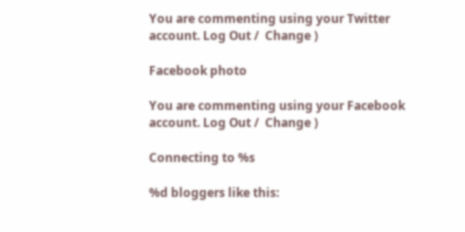You are commenting using your Twitter account. Log Out /  Change )

Facebook photo

You are commenting using your Facebook account. Log Out /  Change )

Connecting to %s

%d bloggers like this: